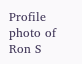Profile photo of Ron S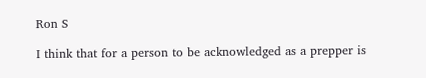Ron S

I think that for a person to be acknowledged as a prepper is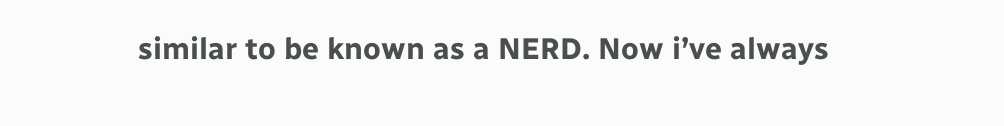similar to be known as a NERD. Now i’ve always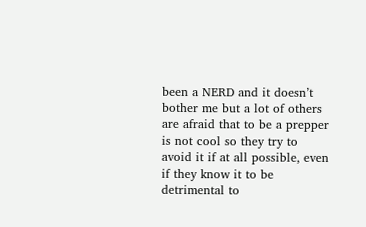been a NERD and it doesn’t bother me but a lot of others are afraid that to be a prepper is not cool so they try to avoid it if at all possible, even if they know it to be detrimental to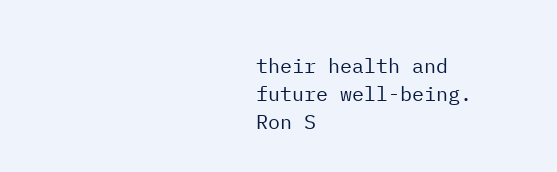their health and future well-being. Ron S